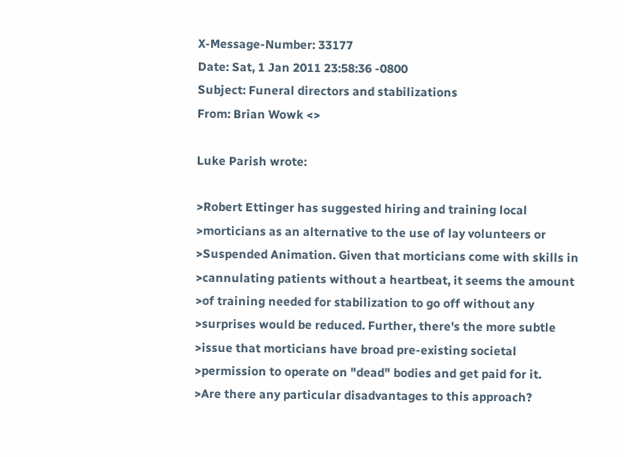X-Message-Number: 33177
Date: Sat, 1 Jan 2011 23:58:36 -0800
Subject: Funeral directors and stabilizations
From: Brian Wowk <>

Luke Parish wrote:

>Robert Ettinger has suggested hiring and training local
>morticians as an alternative to the use of lay volunteers or
>Suspended Animation. Given that morticians come with skills in
>cannulating patients without a heartbeat, it seems the amount
>of training needed for stabilization to go off without any
>surprises would be reduced. Further, there's the more subtle
>issue that morticians have broad pre-existing societal
>permission to operate on "dead" bodies and get paid for it.
>Are there any particular disadvantages to this approach?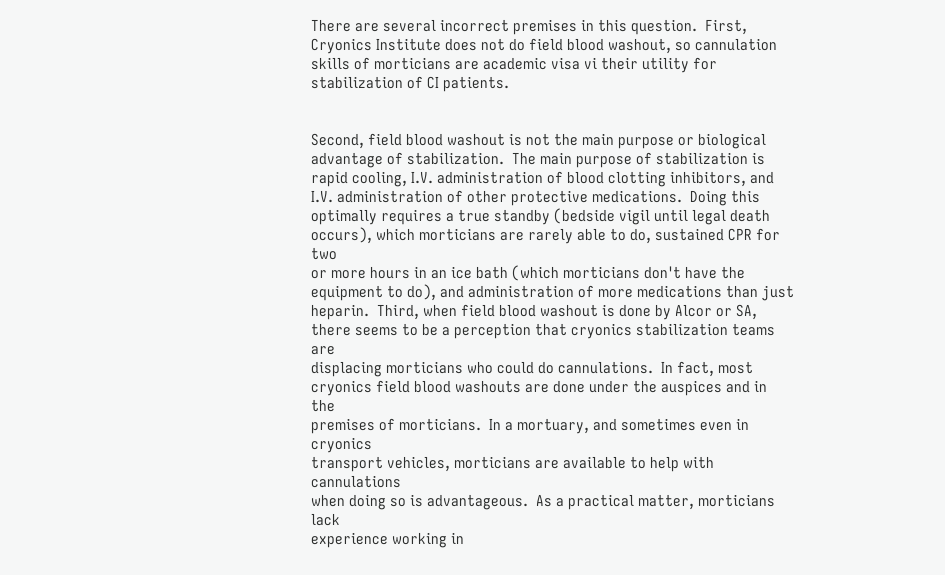There are several incorrect premises in this question.  First,
Cryonics Institute does not do field blood washout, so cannulation
skills of morticians are academic visa vi their utility for
stabilization of CI patients.


Second, field blood washout is not the main purpose or biological
advantage of stabilization.  The main purpose of stabilization is
rapid cooling, I.V. administration of blood clotting inhibitors, and
I.V. administration of other protective medications.  Doing this
optimally requires a true standby (bedside vigil until legal death
occurs), which morticians are rarely able to do, sustained CPR for two
or more hours in an ice bath (which morticians don't have the
equipment to do), and administration of more medications than just
heparin.  Third, when field blood washout is done by Alcor or SA,
there seems to be a perception that cryonics stabilization teams are
displacing morticians who could do cannulations.  In fact, most
cryonics field blood washouts are done under the auspices and in the
premises of morticians.  In a mortuary, and sometimes even in cryonics
transport vehicles, morticians are available to help with cannulations
when doing so is advantageous.  As a practical matter, morticians lack
experience working in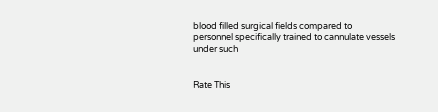blood filled surgical fields compared to
personnel specifically trained to cannulate vessels under such


Rate This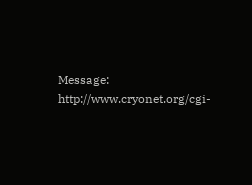Message: http://www.cryonet.org/cgi-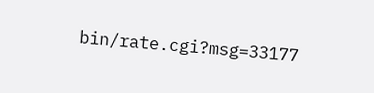bin/rate.cgi?msg=33177